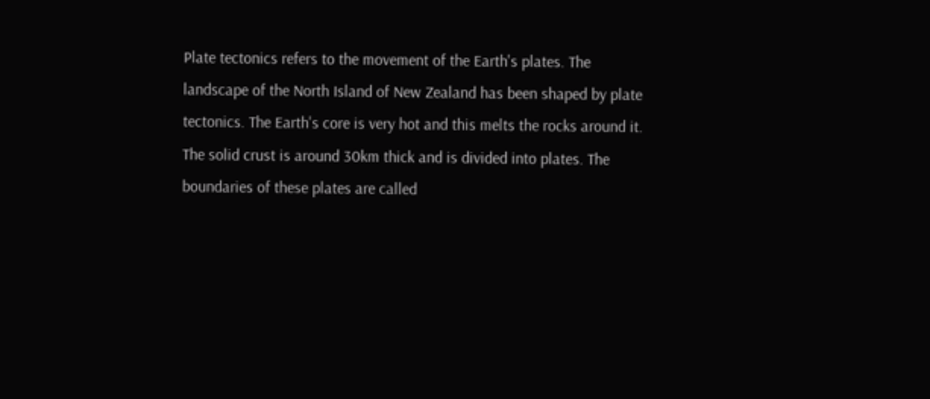Plate tectonics refers to the movement of the Earth's plates. The landscape of the North Island of New Zealand has been shaped by plate tectonics. The Earth's core is very hot and this melts the rocks around it. The solid crust is around 30km thick and is divided into plates. The boundaries of these plates are called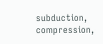subduction, compression,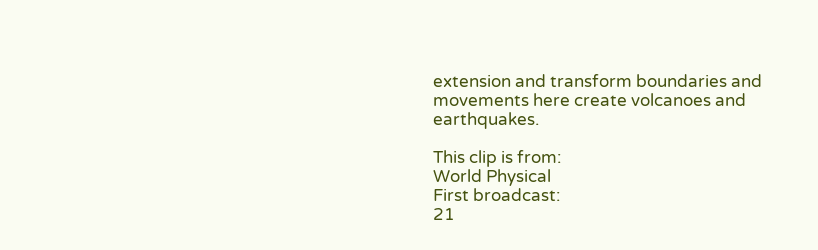extension and transform boundaries and movements here create volcanoes and earthquakes.

This clip is from:
World Physical
First broadcast:
21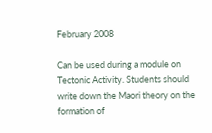February 2008

Can be used during a module on Tectonic Activity. Students should write down the Maori theory on the formation of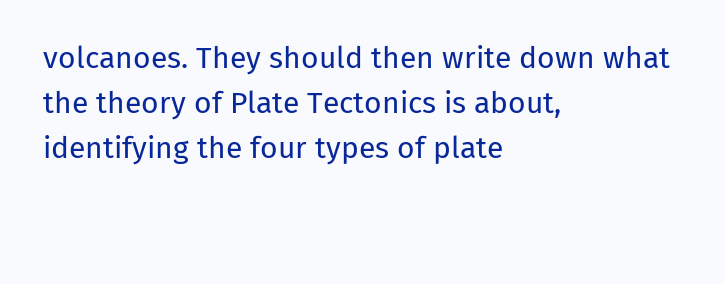volcanoes. They should then write down what the theory of Plate Tectonics is about, identifying the four types of plate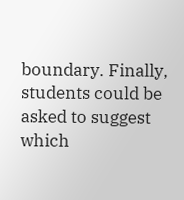boundary. Finally, students could be asked to suggest which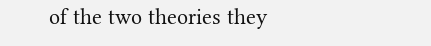of the two theories they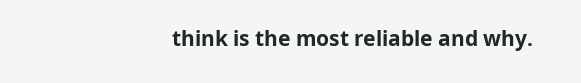think is the most reliable and why.